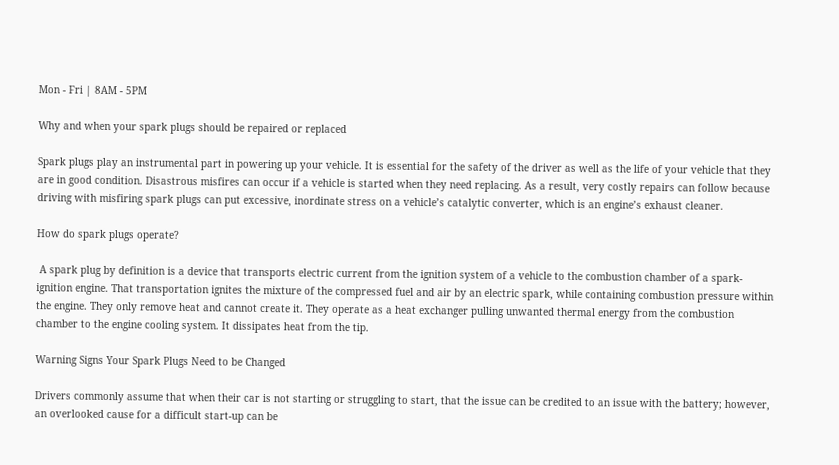Mon - Fri | 8AM - 5PM

Why and when your spark plugs should be repaired or replaced

Spark plugs play an instrumental part in powering up your vehicle. It is essential for the safety of the driver as well as the life of your vehicle that they are in good condition. Disastrous misfires can occur if a vehicle is started when they need replacing. As a result, very costly repairs can follow because driving with misfiring spark plugs can put excessive, inordinate stress on a vehicle’s catalytic converter, which is an engine’s exhaust cleaner.

How do spark plugs operate?

 A spark plug by definition is a device that transports electric current from the ignition system of a vehicle to the combustion chamber of a spark-ignition engine. That transportation ignites the mixture of the compressed fuel and air by an electric spark, while containing combustion pressure within the engine. They only remove heat and cannot create it. They operate as a heat exchanger pulling unwanted thermal energy from the combustion chamber to the engine cooling system. It dissipates heat from the tip.

Warning Signs Your Spark Plugs Need to be Changed

Drivers commonly assume that when their car is not starting or struggling to start, that the issue can be credited to an issue with the battery; however, an overlooked cause for a difficult start-up can be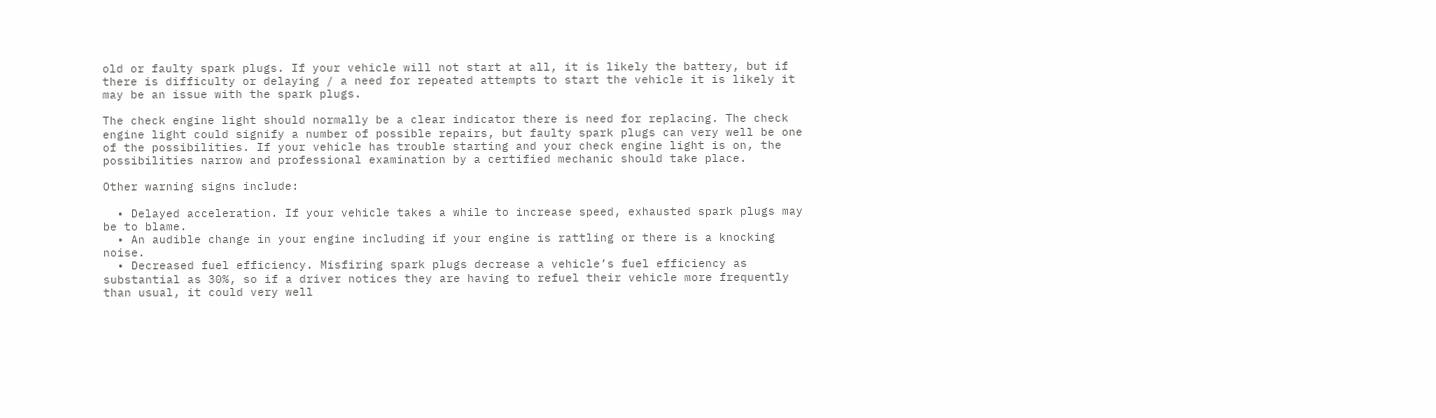old or faulty spark plugs. If your vehicle will not start at all, it is likely the battery, but if there is difficulty or delaying / a need for repeated attempts to start the vehicle it is likely it may be an issue with the spark plugs.

The check engine light should normally be a clear indicator there is need for replacing. The check engine light could signify a number of possible repairs, but faulty spark plugs can very well be one of the possibilities. If your vehicle has trouble starting and your check engine light is on, the possibilities narrow and professional examination by a certified mechanic should take place.

Other warning signs include:

  • Delayed acceleration. If your vehicle takes a while to increase speed, exhausted spark plugs may be to blame.
  • An audible change in your engine including if your engine is rattling or there is a knocking noise.
  • Decreased fuel efficiency. Misfiring spark plugs decrease a vehicle’s fuel efficiency as substantial as 30%, so if a driver notices they are having to refuel their vehicle more frequently than usual, it could very well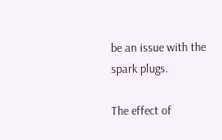be an issue with the spark plugs.

The effect of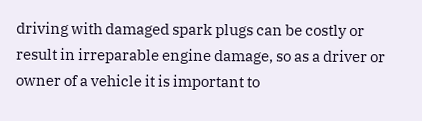driving with damaged spark plugs can be costly or result in irreparable engine damage, so as a driver or owner of a vehicle it is important to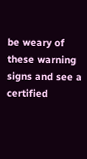be weary of these warning signs and see a certified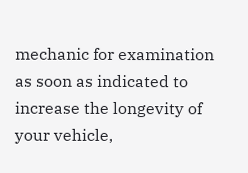mechanic for examination as soon as indicated to increase the longevity of your vehicle,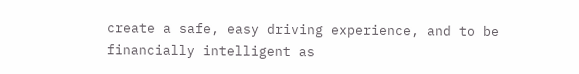create a safe, easy driving experience, and to be financially intelligent as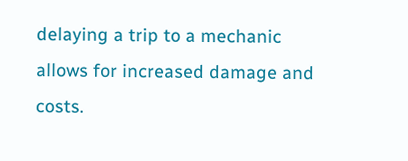delaying a trip to a mechanic allows for increased damage and costs.